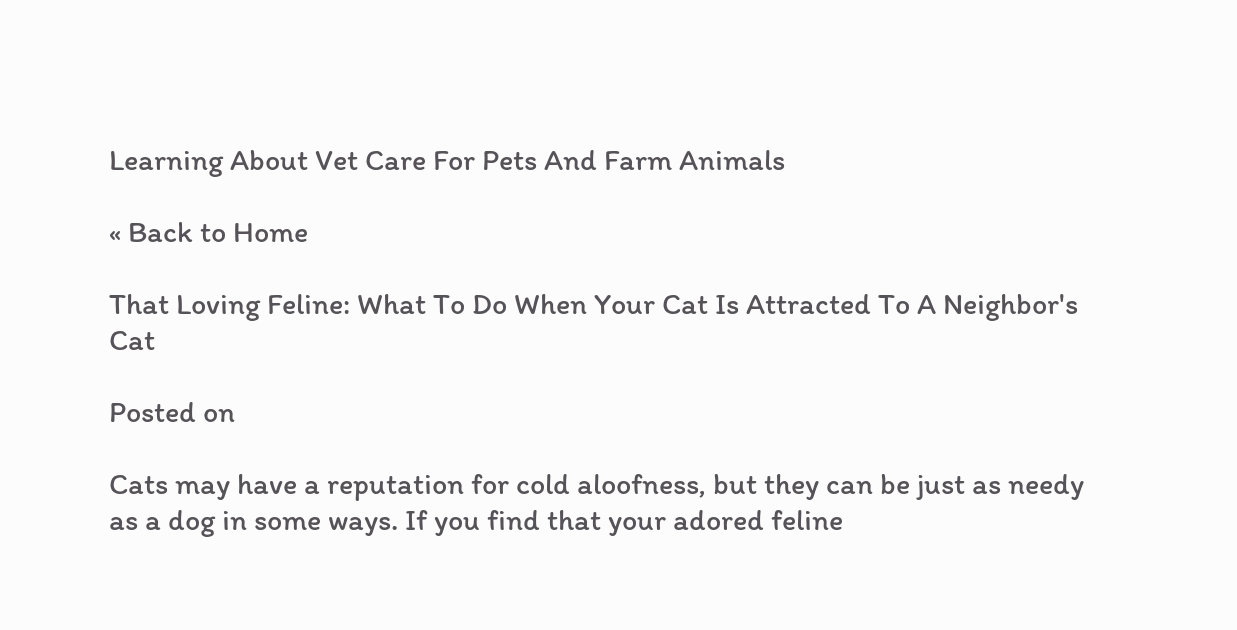Learning About Vet Care For Pets And Farm Animals

« Back to Home

That Loving Feline: What To Do When Your Cat Is Attracted To A Neighbor's Cat

Posted on

Cats may have a reputation for cold aloofness, but they can be just as needy as a dog in some ways. If you find that your adored feline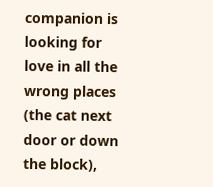companion is looking for love in all the wrong places (the cat next door or down the block),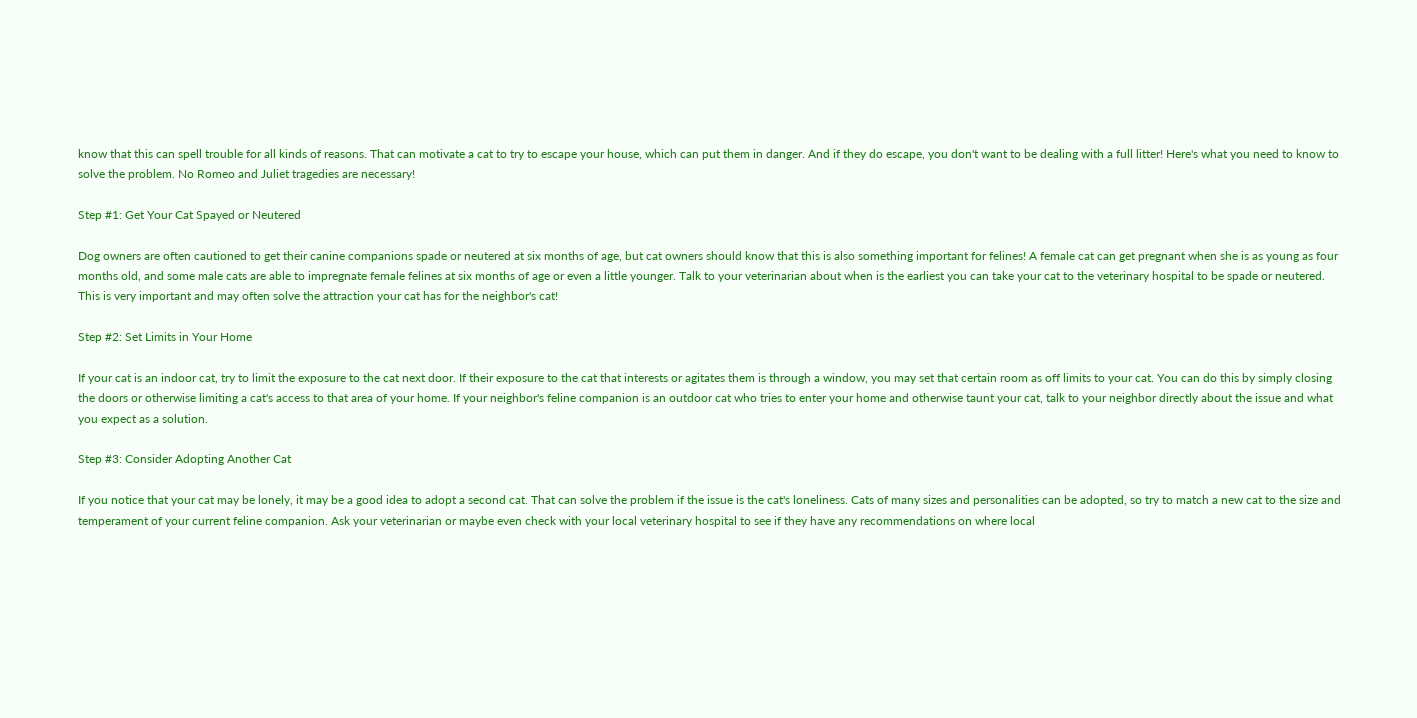know that this can spell trouble for all kinds of reasons. That can motivate a cat to try to escape your house, which can put them in danger. And if they do escape, you don't want to be dealing with a full litter! Here's what you need to know to solve the problem. No Romeo and Juliet tragedies are necessary!

Step #1: Get Your Cat Spayed or Neutered

Dog owners are often cautioned to get their canine companions spade or neutered at six months of age, but cat owners should know that this is also something important for felines! A female cat can get pregnant when she is as young as four months old, and some male cats are able to impregnate female felines at six months of age or even a little younger. Talk to your veterinarian about when is the earliest you can take your cat to the veterinary hospital to be spade or neutered. This is very important and may often solve the attraction your cat has for the neighbor's cat!

Step #2: Set Limits in Your Home

If your cat is an indoor cat, try to limit the exposure to the cat next door. If their exposure to the cat that interests or agitates them is through a window, you may set that certain room as off limits to your cat. You can do this by simply closing the doors or otherwise limiting a cat's access to that area of your home. If your neighbor's feline companion is an outdoor cat who tries to enter your home and otherwise taunt your cat, talk to your neighbor directly about the issue and what you expect as a solution.

Step #3: Consider Adopting Another Cat

If you notice that your cat may be lonely, it may be a good idea to adopt a second cat. That can solve the problem if the issue is the cat's loneliness. Cats of many sizes and personalities can be adopted, so try to match a new cat to the size and temperament of your current feline companion. Ask your veterinarian or maybe even check with your local veterinary hospital to see if they have any recommendations on where local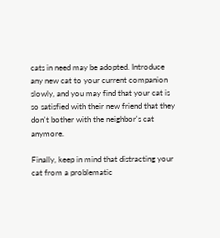cats in need may be adopted. Introduce any new cat to your current companion slowly, and you may find that your cat is so satisfied with their new friend that they don't bother with the neighbor's cat anymore.

Finally, keep in mind that distracting your cat from a problematic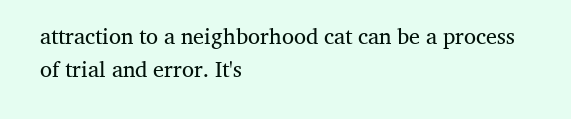attraction to a neighborhood cat can be a process of trial and error. It's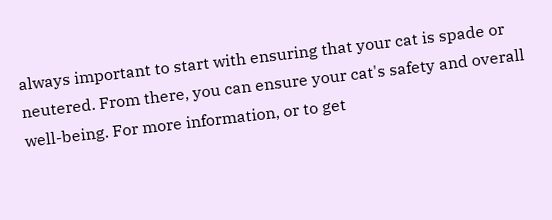always important to start with ensuring that your cat is spade or neutered. From there, you can ensure your cat's safety and overall well-being. For more information, or to get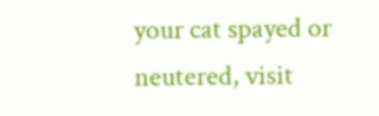your cat spayed or neutered, visit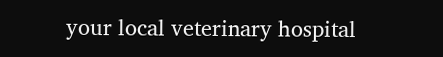your local veterinary hospital